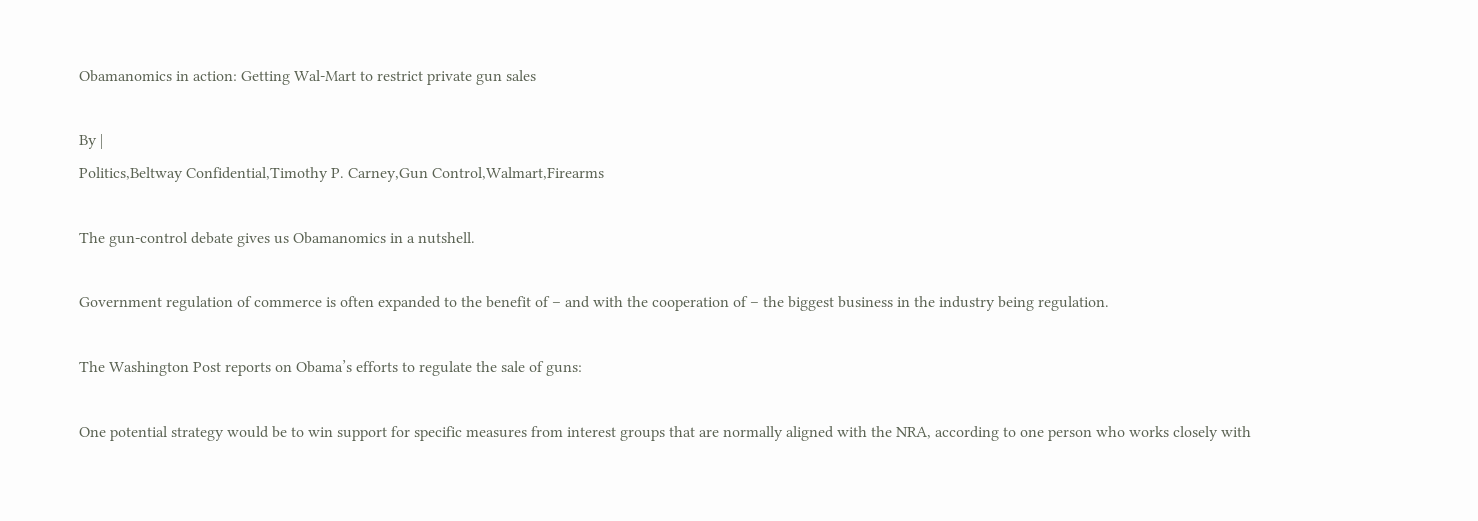Obamanomics in action: Getting Wal-Mart to restrict private gun sales

By |
Politics,Beltway Confidential,Timothy P. Carney,Gun Control,Walmart,Firearms

The gun-control debate gives us Obamanomics in a nutshell.

Government regulation of commerce is often expanded to the benefit of – and with the cooperation of – the biggest business in the industry being regulation.

The Washington Post reports on Obama’s efforts to regulate the sale of guns:

One potential strategy would be to win support for specific measures from interest groups that are normally aligned with the NRA, according to one person who works closely with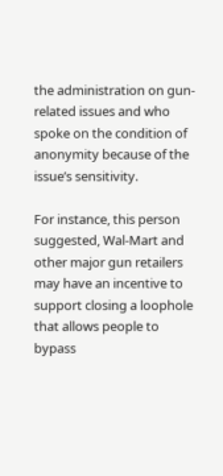the administration on gun-related issues and who spoke on the condition of anonymity because of the issue’s sensitivity.

For instance, this person suggested, Wal-Mart and other major gun retailers may have an incentive to support closing a loophole that allows people to bypass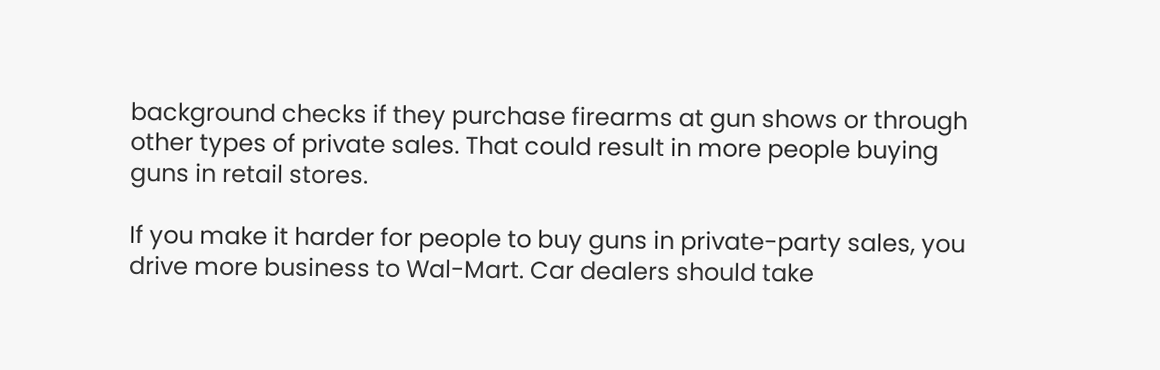background checks if they purchase firearms at gun shows or through other types of private sales. That could result in more people buying guns in retail stores.

If you make it harder for people to buy guns in private-party sales, you drive more business to Wal-Mart. Car dealers should take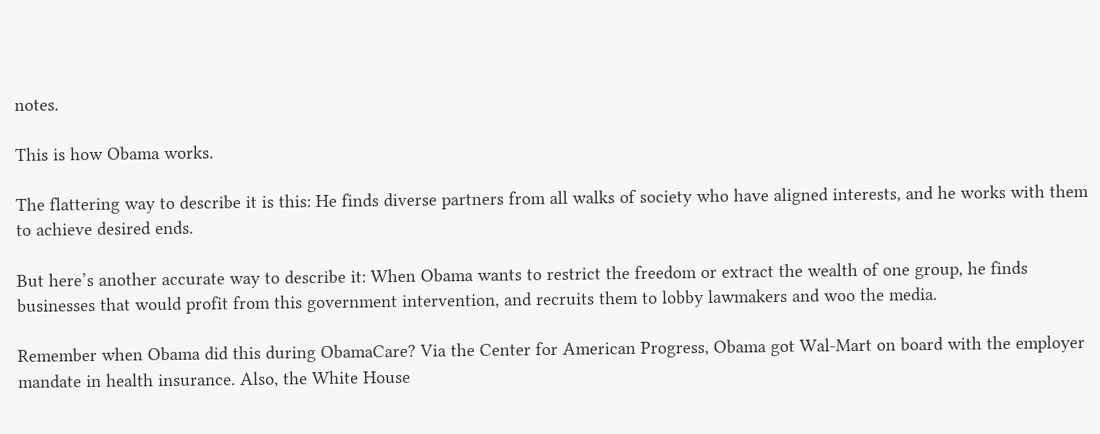notes.

This is how Obama works.

The flattering way to describe it is this: He finds diverse partners from all walks of society who have aligned interests, and he works with them to achieve desired ends.

But here’s another accurate way to describe it: When Obama wants to restrict the freedom or extract the wealth of one group, he finds businesses that would profit from this government intervention, and recruits them to lobby lawmakers and woo the media.

Remember when Obama did this during ObamaCare? Via the Center for American Progress, Obama got Wal-Mart on board with the employer mandate in health insurance. Also, the White House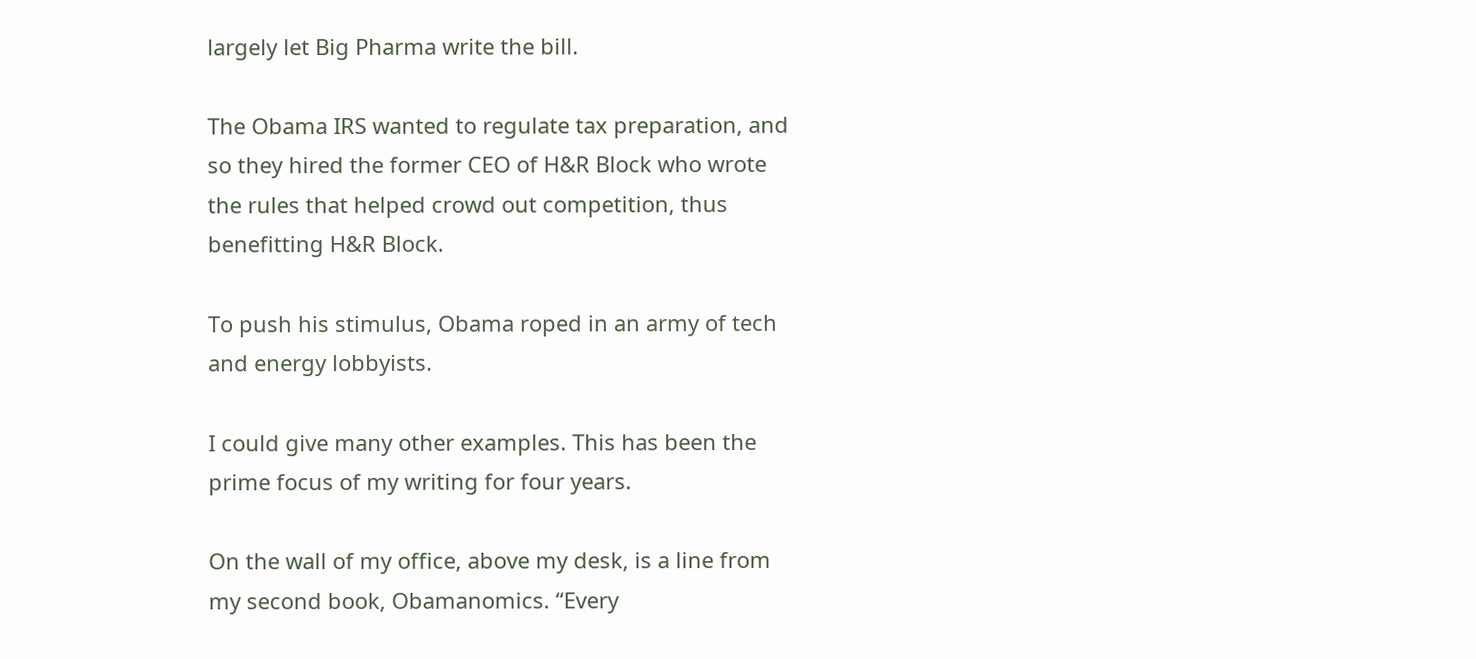largely let Big Pharma write the bill.

The Obama IRS wanted to regulate tax preparation, and so they hired the former CEO of H&R Block who wrote the rules that helped crowd out competition, thus benefitting H&R Block.

To push his stimulus, Obama roped in an army of tech and energy lobbyists.

I could give many other examples. This has been the prime focus of my writing for four years.

On the wall of my office, above my desk, is a line from my second book, Obamanomics. “Every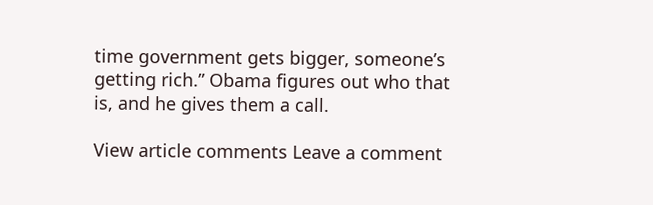time government gets bigger, someone’s getting rich.” Obama figures out who that is, and he gives them a call.

View article comments Leave a comment